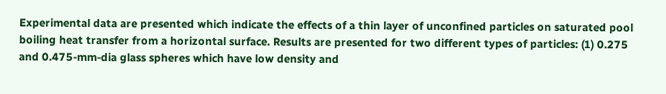Experimental data are presented which indicate the effects of a thin layer of unconfined particles on saturated pool boiling heat transfer from a horizontal surface. Results are presented for two different types of particles: (1) 0.275 and 0.475-mm-dia glass spheres which have low density and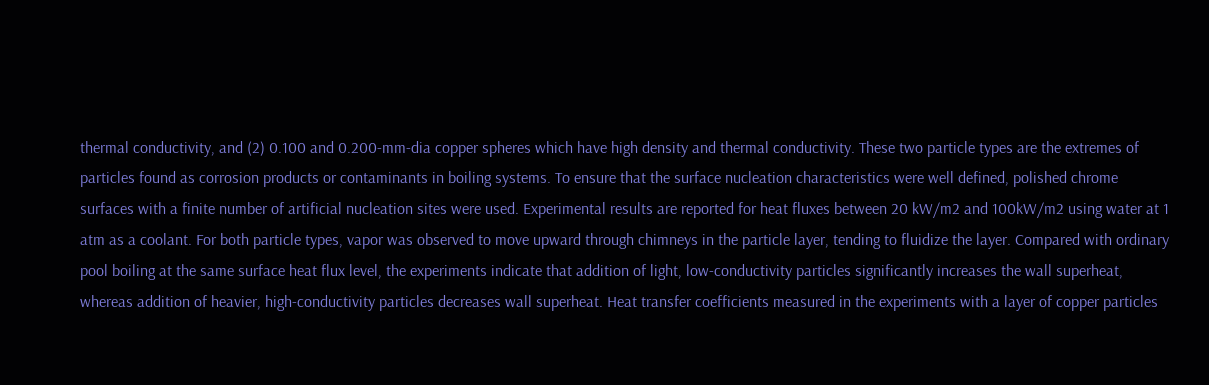thermal conductivity, and (2) 0.100 and 0.200-mm-dia copper spheres which have high density and thermal conductivity. These two particle types are the extremes of particles found as corrosion products or contaminants in boiling systems. To ensure that the surface nucleation characteristics were well defined, polished chrome surfaces with a finite number of artificial nucleation sites were used. Experimental results are reported for heat fluxes between 20 kW/m2 and 100kW/m2 using water at 1 atm as a coolant. For both particle types, vapor was observed to move upward through chimneys in the particle layer, tending to fluidize the layer. Compared with ordinary pool boiling at the same surface heat flux level, the experiments indicate that addition of light, low-conductivity particles significantly increases the wall superheat, whereas addition of heavier, high-conductivity particles decreases wall superheat. Heat transfer coefficients measured in the experiments with a layer of copper particles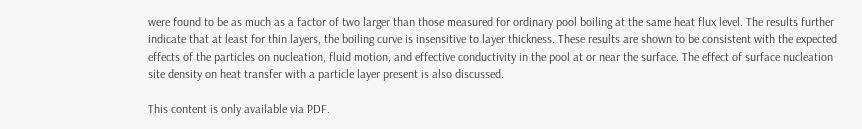were found to be as much as a factor of two larger than those measured for ordinary pool boiling at the same heat flux level. The results further indicate that at least for thin layers, the boiling curve is insensitive to layer thickness. These results are shown to be consistent with the expected effects of the particles on nucleation, fluid motion, and effective conductivity in the pool at or near the surface. The effect of surface nucleation site density on heat transfer with a particle layer present is also discussed.

This content is only available via PDF.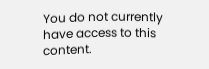You do not currently have access to this content.